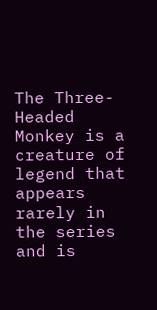The Three-Headed Monkey is a creature of legend that appears rarely in the series and is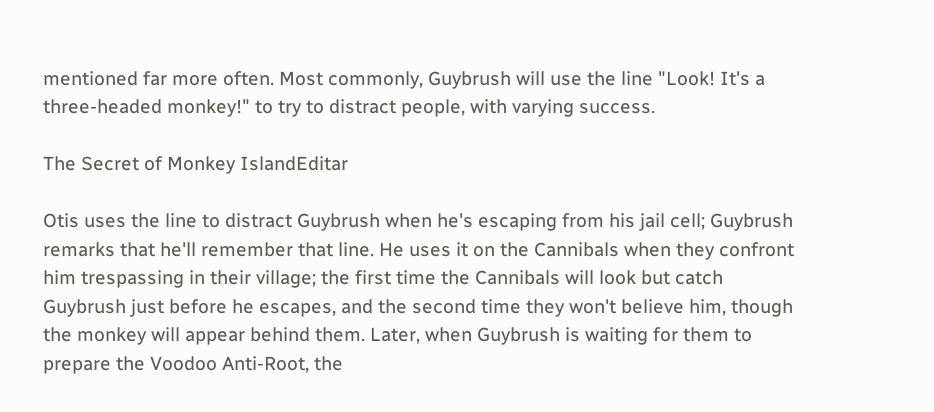mentioned far more often. Most commonly, Guybrush will use the line "Look! It's a three-headed monkey!" to try to distract people, with varying success.

The Secret of Monkey IslandEditar

Otis uses the line to distract Guybrush when he's escaping from his jail cell; Guybrush remarks that he'll remember that line. He uses it on the Cannibals when they confront him trespassing in their village; the first time the Cannibals will look but catch Guybrush just before he escapes, and the second time they won't believe him, though the monkey will appear behind them. Later, when Guybrush is waiting for them to prepare the Voodoo Anti-Root, the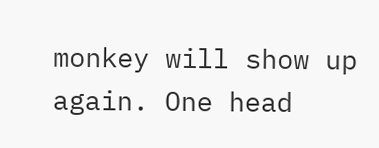monkey will show up again. One head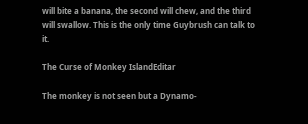will bite a banana, the second will chew, and the third will swallow. This is the only time Guybrush can talk to it.

The Curse of Monkey IslandEditar

The monkey is not seen but a Dynamo-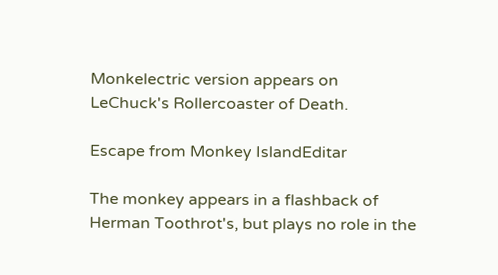Monkelectric version appears on LeChuck's Rollercoaster of Death.

Escape from Monkey IslandEditar

The monkey appears in a flashback of Herman Toothrot's, but plays no role in the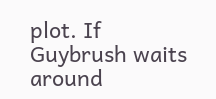plot. If Guybrush waits around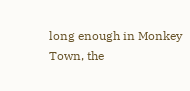long enough in Monkey Town, the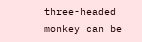three-headed monkey can be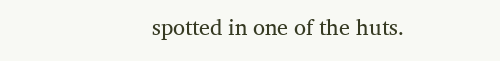spotted in one of the huts.